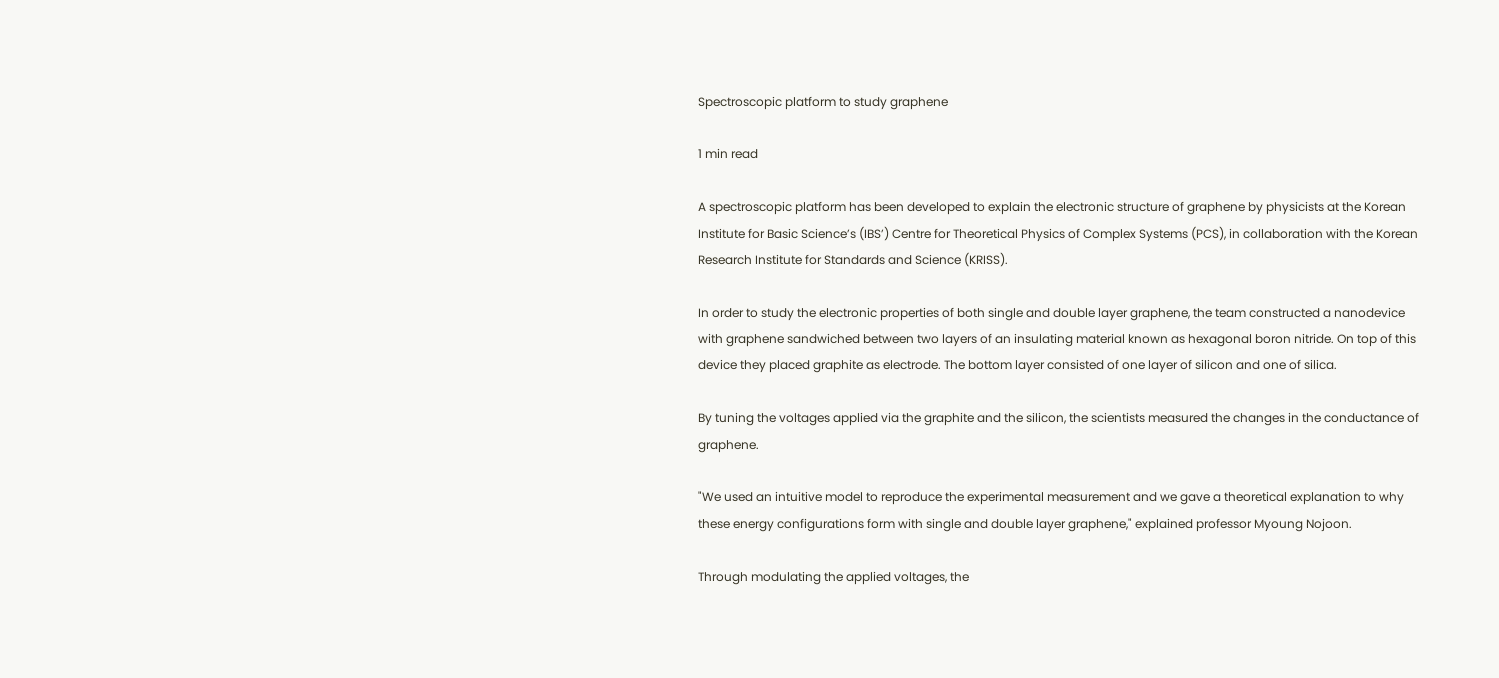Spectroscopic platform to study graphene

1 min read

A spectroscopic platform has been developed to explain the electronic structure of graphene by physicists at the Korean Institute for Basic Science’s (IBS’) Centre for Theoretical Physics of Complex Systems (PCS), in collaboration with the Korean Research Institute for Standards and Science (KRISS).

In order to study the electronic properties of both single and double layer graphene, the team constructed a nanodevice with graphene sandwiched between two layers of an insulating material known as hexagonal boron nitride. On top of this device they placed graphite as electrode. The bottom layer consisted of one layer of silicon and one of silica.

By tuning the voltages applied via the graphite and the silicon, the scientists measured the changes in the conductance of graphene.

"We used an intuitive model to reproduce the experimental measurement and we gave a theoretical explanation to why these energy configurations form with single and double layer graphene," explained professor Myoung Nojoon.

Through modulating the applied voltages, the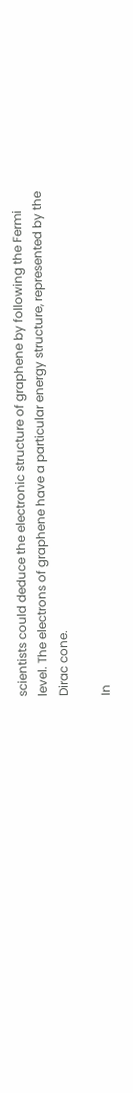scientists could deduce the electronic structure of graphene by following the Fermi level. The electrons of graphene have a particular energy structure, represented by the Dirac cone.

In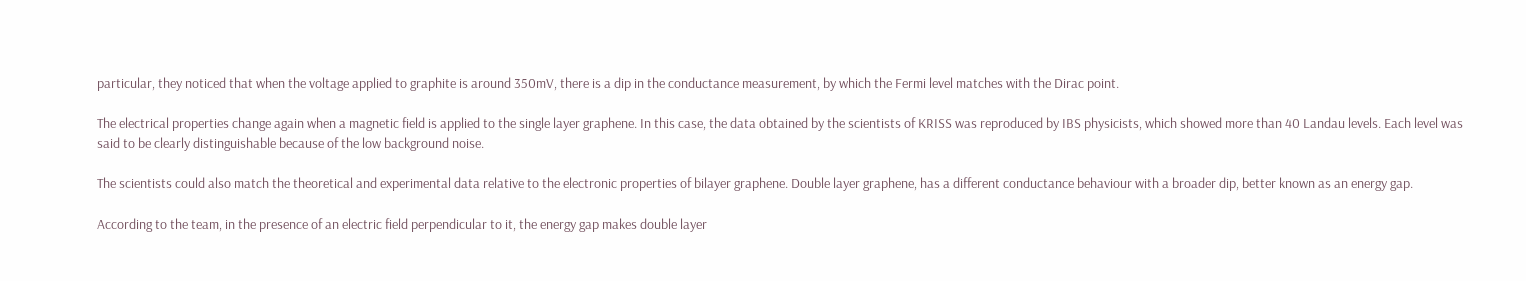particular, they noticed that when the voltage applied to graphite is around 350mV, there is a dip in the conductance measurement, by which the Fermi level matches with the Dirac point.

The electrical properties change again when a magnetic field is applied to the single layer graphene. In this case, the data obtained by the scientists of KRISS was reproduced by IBS physicists, which showed more than 40 Landau levels. Each level was said to be clearly distinguishable because of the low background noise.

The scientists could also match the theoretical and experimental data relative to the electronic properties of bilayer graphene. Double layer graphene, has a different conductance behaviour with a broader dip, better known as an energy gap.

According to the team, in the presence of an electric field perpendicular to it, the energy gap makes double layer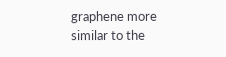graphene more similar to the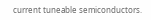current tuneable semiconductors.